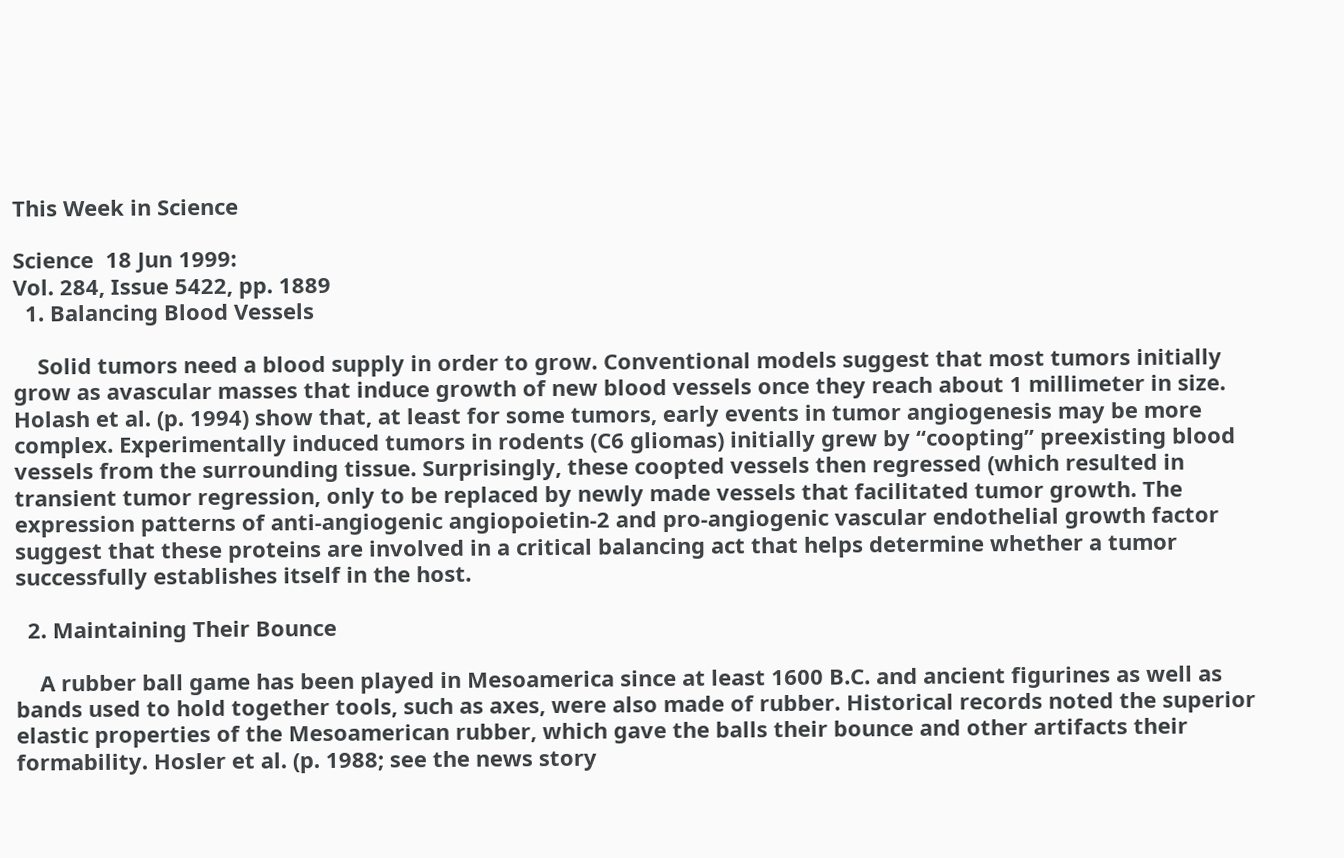This Week in Science

Science  18 Jun 1999:
Vol. 284, Issue 5422, pp. 1889
  1. Balancing Blood Vessels

    Solid tumors need a blood supply in order to grow. Conventional models suggest that most tumors initially grow as avascular masses that induce growth of new blood vessels once they reach about 1 millimeter in size. Holash et al. (p. 1994) show that, at least for some tumors, early events in tumor angiogenesis may be more complex. Experimentally induced tumors in rodents (C6 gliomas) initially grew by “coopting” preexisting blood vessels from the surrounding tissue. Surprisingly, these coopted vessels then regressed (which resulted in transient tumor regression, only to be replaced by newly made vessels that facilitated tumor growth. The expression patterns of anti-angiogenic angiopoietin-2 and pro-angiogenic vascular endothelial growth factor suggest that these proteins are involved in a critical balancing act that helps determine whether a tumor successfully establishes itself in the host.

  2. Maintaining Their Bounce

    A rubber ball game has been played in Mesoamerica since at least 1600 B.C. and ancient figurines as well as bands used to hold together tools, such as axes, were also made of rubber. Historical records noted the superior elastic properties of the Mesoamerican rubber, which gave the balls their bounce and other artifacts their formability. Hosler et al. (p. 1988; see the news story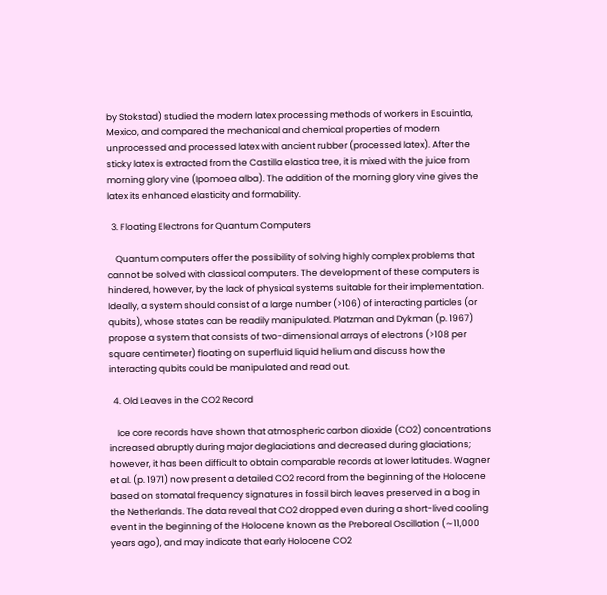by Stokstad) studied the modern latex processing methods of workers in Escuintla, Mexico, and compared the mechanical and chemical properties of modern unprocessed and processed latex with ancient rubber (processed latex). After the sticky latex is extracted from the Castilla elastica tree, it is mixed with the juice from morning glory vine (Ipomoea alba). The addition of the morning glory vine gives the latex its enhanced elasticity and formability.

  3. Floating Electrons for Quantum Computers

    Quantum computers offer the possibility of solving highly complex problems that cannot be solved with classical computers. The development of these computers is hindered, however, by the lack of physical systems suitable for their implementation. Ideally, a system should consist of a large number (>106) of interacting particles (or qubits), whose states can be readily manipulated. Platzman and Dykman (p. 1967) propose a system that consists of two-dimensional arrays of electrons (>108 per square centimeter) floating on superfluid liquid helium and discuss how the interacting qubits could be manipulated and read out.

  4. Old Leaves in the CO2 Record

    Ice core records have shown that atmospheric carbon dioxide (CO2) concentrations increased abruptly during major deglaciations and decreased during glaciations; however, it has been difficult to obtain comparable records at lower latitudes. Wagner et al. (p. 1971) now present a detailed CO2 record from the beginning of the Holocene based on stomatal frequency signatures in fossil birch leaves preserved in a bog in the Netherlands. The data reveal that CO2 dropped even during a short-lived cooling event in the beginning of the Holocene known as the Preboreal Oscillation (∼11,000 years ago), and may indicate that early Holocene CO2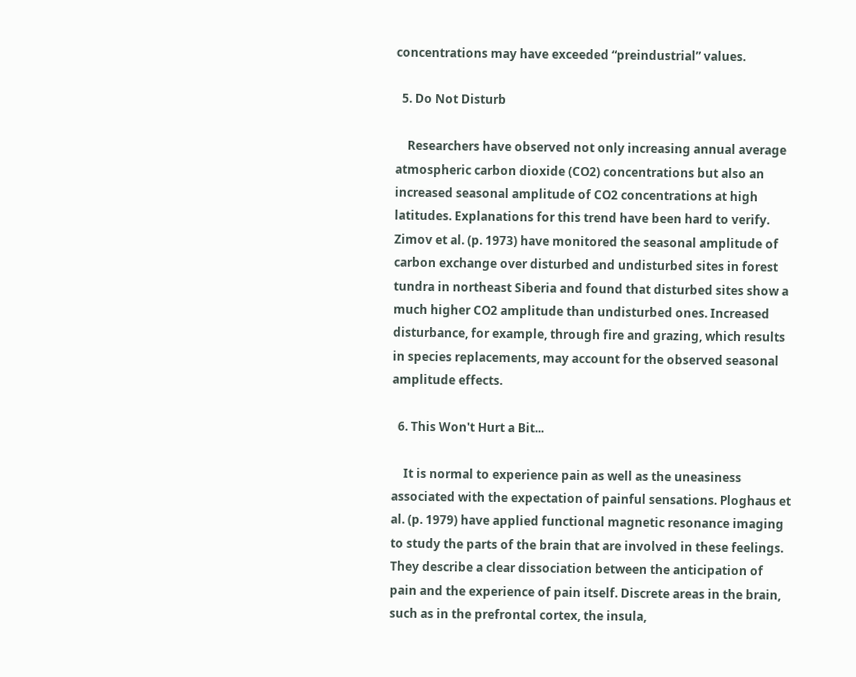concentrations may have exceeded “preindustrial” values.

  5. Do Not Disturb

    Researchers have observed not only increasing annual average atmospheric carbon dioxide (CO2) concentrations but also an increased seasonal amplitude of CO2 concentrations at high latitudes. Explanations for this trend have been hard to verify. Zimov et al. (p. 1973) have monitored the seasonal amplitude of carbon exchange over disturbed and undisturbed sites in forest tundra in northeast Siberia and found that disturbed sites show a much higher CO2 amplitude than undisturbed ones. Increased disturbance, for example, through fire and grazing, which results in species replacements, may account for the observed seasonal amplitude effects.

  6. This Won't Hurt a Bit...

    It is normal to experience pain as well as the uneasiness associated with the expectation of painful sensations. Ploghaus et al. (p. 1979) have applied functional magnetic resonance imaging to study the parts of the brain that are involved in these feelings. They describe a clear dissociation between the anticipation of pain and the experience of pain itself. Discrete areas in the brain, such as in the prefrontal cortex, the insula,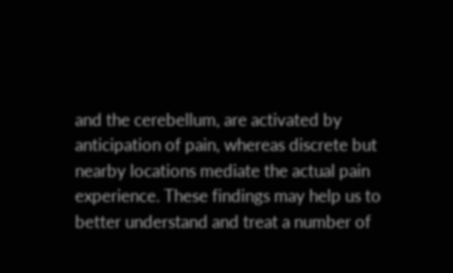and the cerebellum, are activated by anticipation of pain, whereas discrete but nearby locations mediate the actual pain experience. These findings may help us to better understand and treat a number of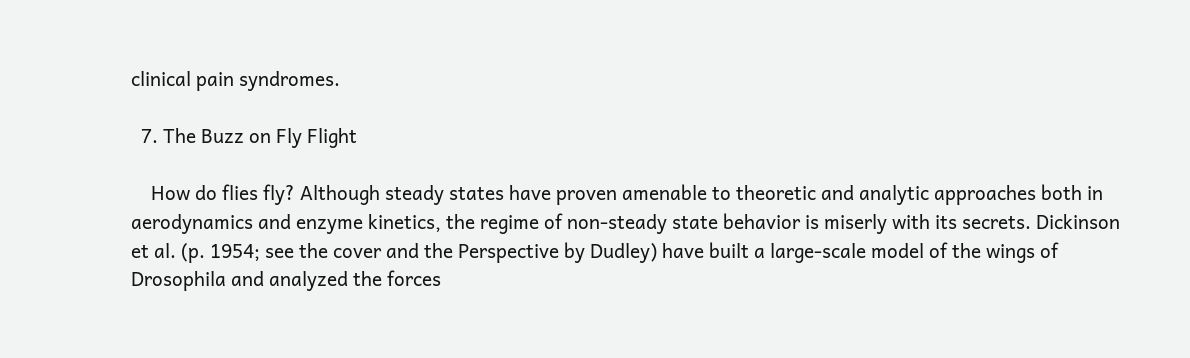clinical pain syndromes.

  7. The Buzz on Fly Flight

    How do flies fly? Although steady states have proven amenable to theoretic and analytic approaches both in aerodynamics and enzyme kinetics, the regime of non-steady state behavior is miserly with its secrets. Dickinson et al. (p. 1954; see the cover and the Perspective by Dudley) have built a large-scale model of the wings of Drosophila and analyzed the forces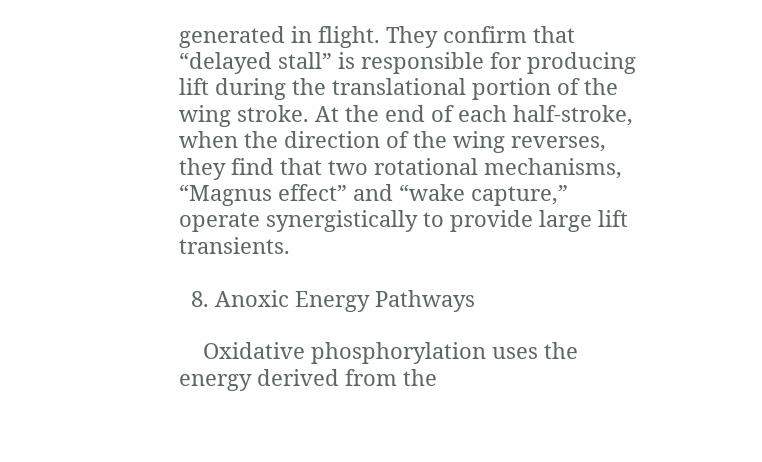generated in flight. They confirm that “delayed stall” is responsible for producing lift during the translational portion of the wing stroke. At the end of each half-stroke, when the direction of the wing reverses, they find that two rotational mechanisms, “Magnus effect” and “wake capture,” operate synergistically to provide large lift transients.

  8. Anoxic Energy Pathways

    Oxidative phosphorylation uses the energy derived from the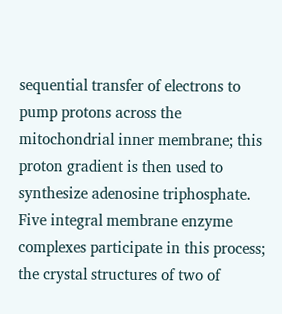sequential transfer of electrons to pump protons across the mitochondrial inner membrane; this proton gradient is then used to synthesize adenosine triphosphate. Five integral membrane enzyme complexes participate in this process; the crystal structures of two of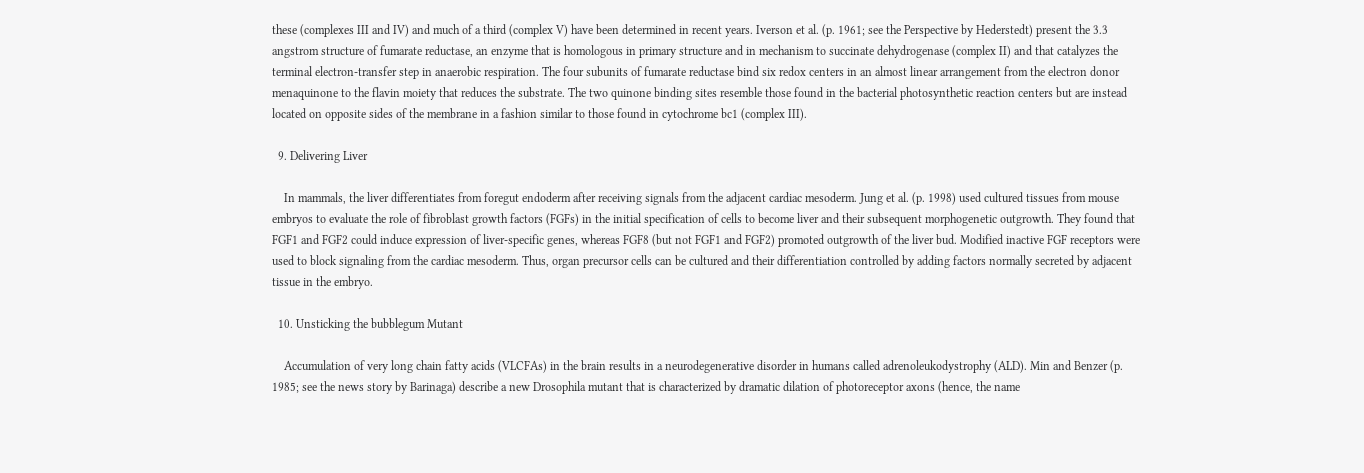these (complexes III and IV) and much of a third (complex V) have been determined in recent years. Iverson et al. (p. 1961; see the Perspective by Hederstedt) present the 3.3 angstrom structure of fumarate reductase, an enzyme that is homologous in primary structure and in mechanism to succinate dehydrogenase (complex II) and that catalyzes the terminal electron-transfer step in anaerobic respiration. The four subunits of fumarate reductase bind six redox centers in an almost linear arrangement from the electron donor menaquinone to the flavin moiety that reduces the substrate. The two quinone binding sites resemble those found in the bacterial photosynthetic reaction centers but are instead located on opposite sides of the membrane in a fashion similar to those found in cytochrome bc1 (complex III).

  9. Delivering Liver

    In mammals, the liver differentiates from foregut endoderm after receiving signals from the adjacent cardiac mesoderm. Jung et al. (p. 1998) used cultured tissues from mouse embryos to evaluate the role of fibroblast growth factors (FGFs) in the initial specification of cells to become liver and their subsequent morphogenetic outgrowth. They found that FGF1 and FGF2 could induce expression of liver-specific genes, whereas FGF8 (but not FGF1 and FGF2) promoted outgrowth of the liver bud. Modified inactive FGF receptors were used to block signaling from the cardiac mesoderm. Thus, organ precursor cells can be cultured and their differentiation controlled by adding factors normally secreted by adjacent tissue in the embryo.

  10. Unsticking the bubblegum Mutant

    Accumulation of very long chain fatty acids (VLCFAs) in the brain results in a neurodegenerative disorder in humans called adrenoleukodystrophy (ALD). Min and Benzer (p. 1985; see the news story by Barinaga) describe a new Drosophila mutant that is characterized by dramatic dilation of photoreceptor axons (hence, the name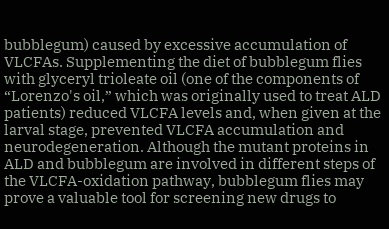bubblegum) caused by excessive accumulation of VLCFAs. Supplementing the diet of bubblegum flies with glyceryl trioleate oil (one of the components of “Lorenzo's oil,” which was originally used to treat ALD patients) reduced VLCFA levels and, when given at the larval stage, prevented VLCFA accumulation and neurodegeneration. Although the mutant proteins in ALD and bubblegum are involved in different steps of the VLCFA-oxidation pathway, bubblegum flies may prove a valuable tool for screening new drugs to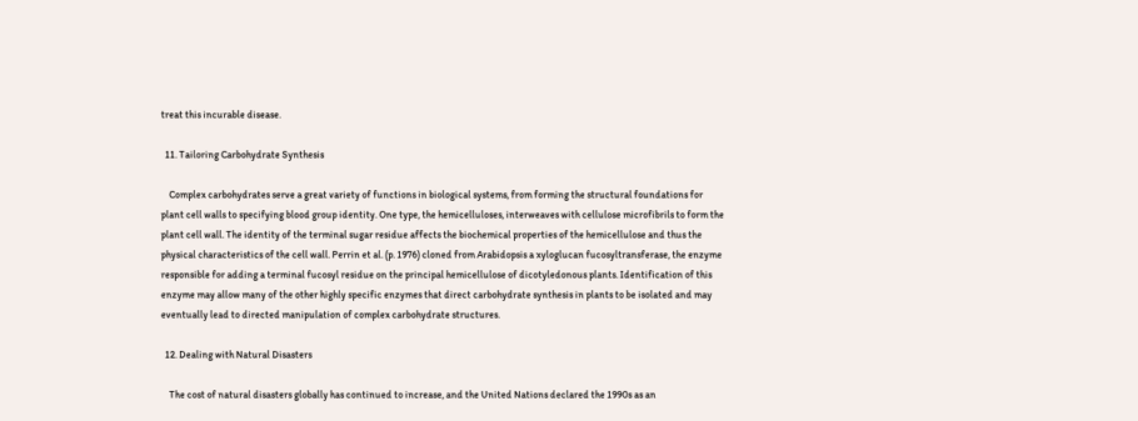treat this incurable disease.

  11. Tailoring Carbohydrate Synthesis

    Complex carbohydrates serve a great variety of functions in biological systems, from forming the structural foundations for plant cell walls to specifying blood group identity. One type, the hemicelluloses, interweaves with cellulose microfibrils to form the plant cell wall. The identity of the terminal sugar residue affects the biochemical properties of the hemicellulose and thus the physical characteristics of the cell wall. Perrin et al. (p. 1976) cloned from Arabidopsis a xyloglucan fucosyltransferase, the enzyme responsible for adding a terminal fucosyl residue on the principal hemicellulose of dicotyledonous plants. Identification of this enzyme may allow many of the other highly specific enzymes that direct carbohydrate synthesis in plants to be isolated and may eventually lead to directed manipulation of complex carbohydrate structures.

  12. Dealing with Natural Disasters

    The cost of natural disasters globally has continued to increase, and the United Nations declared the 1990s as an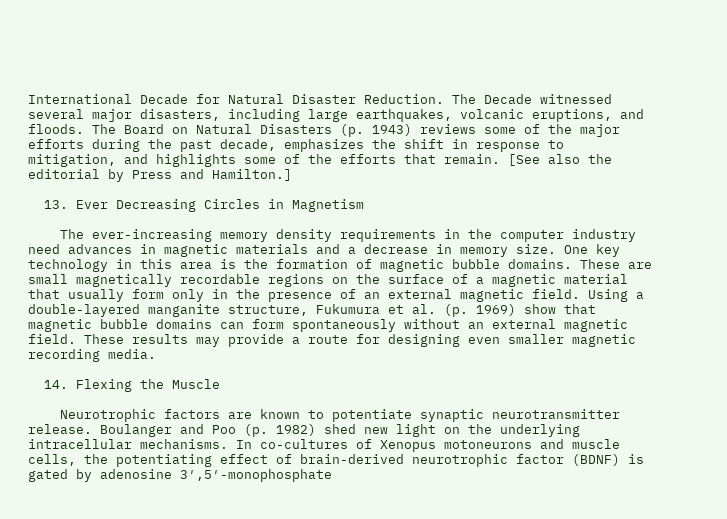International Decade for Natural Disaster Reduction. The Decade witnessed several major disasters, including large earthquakes, volcanic eruptions, and floods. The Board on Natural Disasters (p. 1943) reviews some of the major efforts during the past decade, emphasizes the shift in response to mitigation, and highlights some of the efforts that remain. [See also the editorial by Press and Hamilton.]

  13. Ever Decreasing Circles in Magnetism

    The ever-increasing memory density requirements in the computer industry need advances in magnetic materials and a decrease in memory size. One key technology in this area is the formation of magnetic bubble domains. These are small magnetically recordable regions on the surface of a magnetic material that usually form only in the presence of an external magnetic field. Using a double-layered manganite structure, Fukumura et al. (p. 1969) show that magnetic bubble domains can form spontaneously without an external magnetic field. These results may provide a route for designing even smaller magnetic recording media.

  14. Flexing the Muscle

    Neurotrophic factors are known to potentiate synaptic neurotransmitter release. Boulanger and Poo (p. 1982) shed new light on the underlying intracellular mechanisms. In co-cultures of Xenopus motoneurons and muscle cells, the potentiating effect of brain-derived neurotrophic factor (BDNF) is gated by adenosine 3′,5′-monophosphate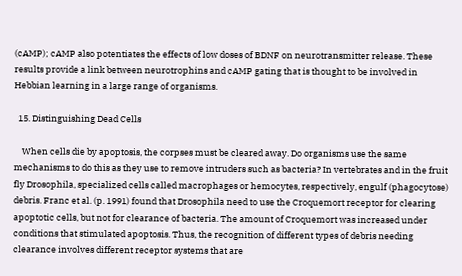(cAMP); cAMP also potentiates the effects of low doses of BDNF on neurotransmitter release. These results provide a link between neurotrophins and cAMP gating that is thought to be involved in Hebbian learning in a large range of organisms.

  15. Distinguishing Dead Cells

    When cells die by apoptosis, the corpses must be cleared away. Do organisms use the same mechanisms to do this as they use to remove intruders such as bacteria? In vertebrates and in the fruit fly Drosophila, specialized cells called macrophages or hemocytes, respectively, engulf (phagocytose) debris. Franc et al. (p. 1991) found that Drosophila need to use the Croquemort receptor for clearing apoptotic cells, but not for clearance of bacteria. The amount of Croquemort was increased under conditions that stimulated apoptosis. Thus, the recognition of different types of debris needing clearance involves different receptor systems that are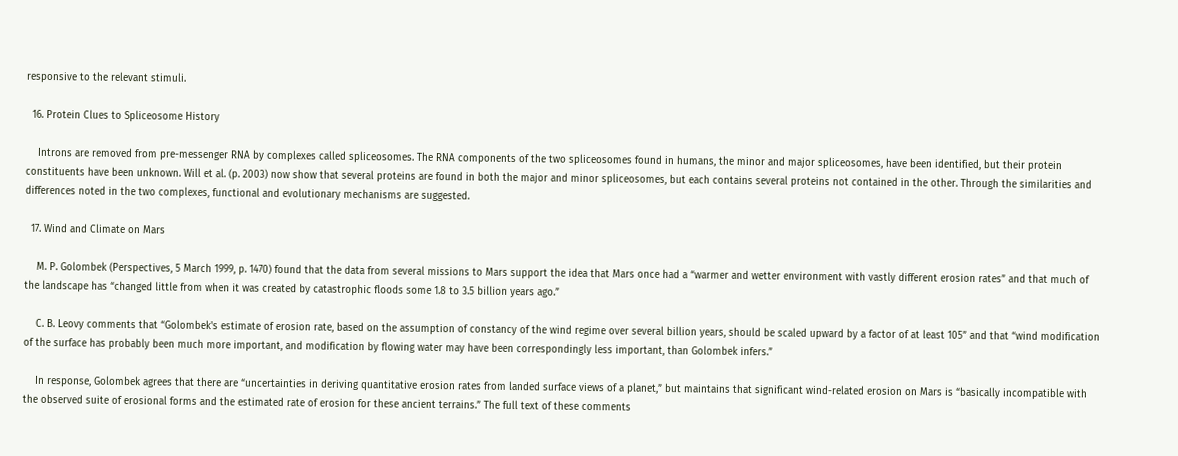responsive to the relevant stimuli.

  16. Protein Clues to Spliceosome History

    Introns are removed from pre-messenger RNA by complexes called spliceosomes. The RNA components of the two spliceosomes found in humans, the minor and major spliceosomes, have been identified, but their protein constituents have been unknown. Will et al. (p. 2003) now show that several proteins are found in both the major and minor spliceosomes, but each contains several proteins not contained in the other. Through the similarities and differences noted in the two complexes, functional and evolutionary mechanisms are suggested.

  17. Wind and Climate on Mars

    M. P. Golombek (Perspectives, 5 March 1999, p. 1470) found that the data from several missions to Mars support the idea that Mars once had a “warmer and wetter environment with vastly different erosion rates” and that much of the landscape has “changed little from when it was created by catastrophic floods some 1.8 to 3.5 billion years ago.”

    C. B. Leovy comments that “Golombek's estimate of erosion rate, based on the assumption of constancy of the wind regime over several billion years, should be scaled upward by a factor of at least 105” and that “wind modification of the surface has probably been much more important, and modification by flowing water may have been correspondingly less important, than Golombek infers.”

    In response, Golombek agrees that there are “uncertainties in deriving quantitative erosion rates from landed surface views of a planet,” but maintains that significant wind-related erosion on Mars is “basically incompatible with the observed suite of erosional forms and the estimated rate of erosion for these ancient terrains.” The full text of these comments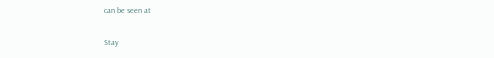can be seen at

Stay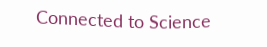Connected to Science